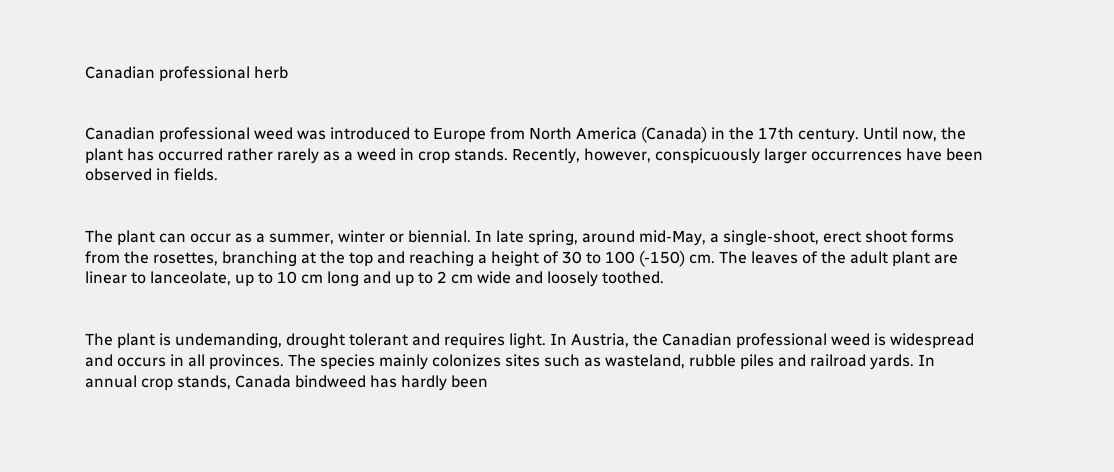Canadian professional herb


Canadian professional weed was introduced to Europe from North America (Canada) in the 17th century. Until now, the plant has occurred rather rarely as a weed in crop stands. Recently, however, conspicuously larger occurrences have been observed in fields.


The plant can occur as a summer, winter or biennial. In late spring, around mid-May, a single-shoot, erect shoot forms from the rosettes, branching at the top and reaching a height of 30 to 100 (-150) cm. The leaves of the adult plant are linear to lanceolate, up to 10 cm long and up to 2 cm wide and loosely toothed.


The plant is undemanding, drought tolerant and requires light. In Austria, the Canadian professional weed is widespread and occurs in all provinces. The species mainly colonizes sites such as wasteland, rubble piles and railroad yards. In annual crop stands, Canada bindweed has hardly been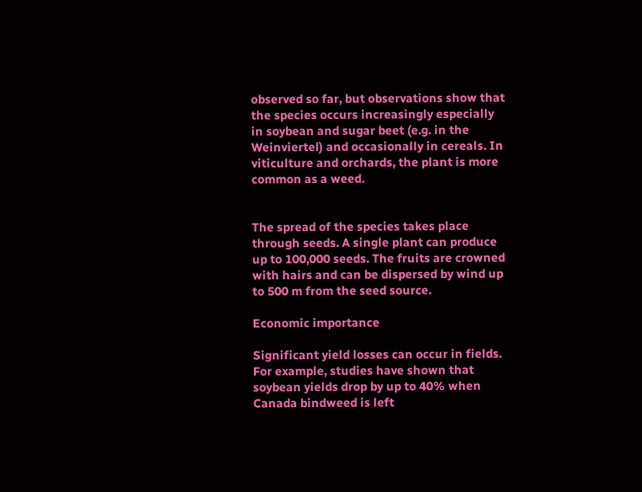observed so far, but observations show that the species occurs increasingly especially in soybean and sugar beet (e.g. in the Weinviertel) and occasionally in cereals. In viticulture and orchards, the plant is more common as a weed.


The spread of the species takes place through seeds. A single plant can produce up to 100,000 seeds. The fruits are crowned with hairs and can be dispersed by wind up to 500 m from the seed source.

Economic importance

Significant yield losses can occur in fields. For example, studies have shown that soybean yields drop by up to 40% when Canada bindweed is left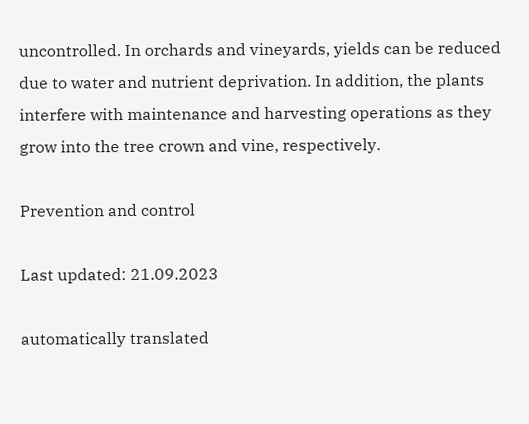uncontrolled. In orchards and vineyards, yields can be reduced due to water and nutrient deprivation. In addition, the plants interfere with maintenance and harvesting operations as they grow into the tree crown and vine, respectively.

Prevention and control

Last updated: 21.09.2023

automatically translated